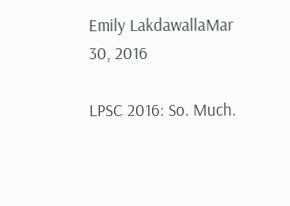Emily LakdawallaMar 30, 2016

LPSC 2016: So. Much.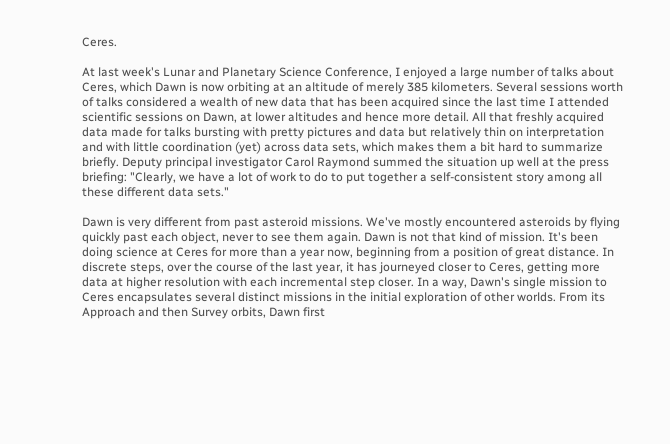Ceres.

At last week's Lunar and Planetary Science Conference, I enjoyed a large number of talks about Ceres, which Dawn is now orbiting at an altitude of merely 385 kilometers. Several sessions worth of talks considered a wealth of new data that has been acquired since the last time I attended scientific sessions on Dawn, at lower altitudes and hence more detail. All that freshly acquired data made for talks bursting with pretty pictures and data but relatively thin on interpretation and with little coordination (yet) across data sets, which makes them a bit hard to summarize briefly. Deputy principal investigator Carol Raymond summed the situation up well at the press briefing: "Clearly, we have a lot of work to do to put together a self-consistent story among all these different data sets."

Dawn is very different from past asteroid missions. We've mostly encountered asteroids by flying quickly past each object, never to see them again. Dawn is not that kind of mission. It's been doing science at Ceres for more than a year now, beginning from a position of great distance. In discrete steps, over the course of the last year, it has journeyed closer to Ceres, getting more data at higher resolution with each incremental step closer. In a way, Dawn's single mission to Ceres encapsulates several distinct missions in the initial exploration of other worlds. From its Approach and then Survey orbits, Dawn first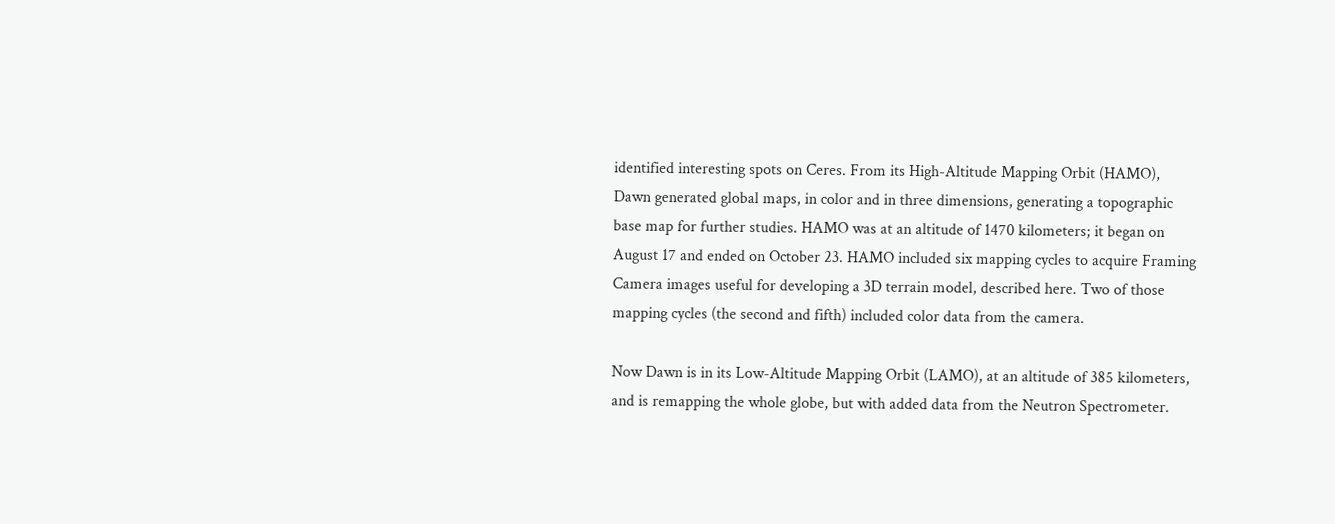identified interesting spots on Ceres. From its High-Altitude Mapping Orbit (HAMO), Dawn generated global maps, in color and in three dimensions, generating a topographic base map for further studies. HAMO was at an altitude of 1470 kilometers; it began on August 17 and ended on October 23. HAMO included six mapping cycles to acquire Framing Camera images useful for developing a 3D terrain model, described here. Two of those mapping cycles (the second and fifth) included color data from the camera.

Now Dawn is in its Low-Altitude Mapping Orbit (LAMO), at an altitude of 385 kilometers, and is remapping the whole globe, but with added data from the Neutron Spectrometer.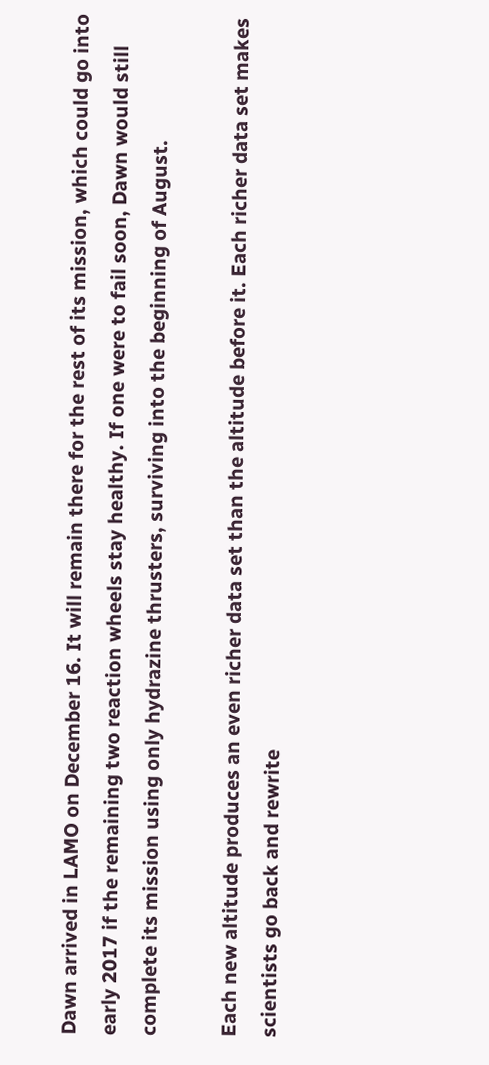Dawn arrived in LAMO on December 16. It will remain there for the rest of its mission, which could go into early 2017 if the remaining two reaction wheels stay healthy. If one were to fail soon, Dawn would still complete its mission using only hydrazine thrusters, surviving into the beginning of August.

Each new altitude produces an even richer data set than the altitude before it. Each richer data set makes scientists go back and rewrite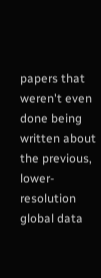papers that weren't even done being written about the previous, lower-resolution global data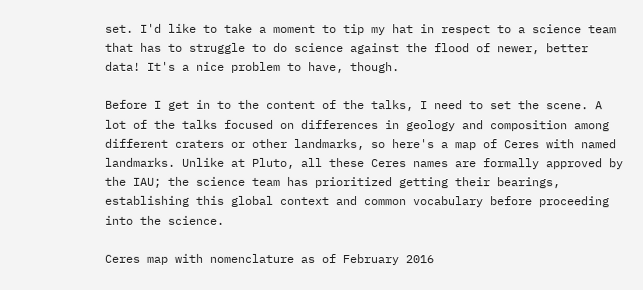set. I'd like to take a moment to tip my hat in respect to a science team that has to struggle to do science against the flood of newer, better data! It's a nice problem to have, though.

Before I get in to the content of the talks, I need to set the scene. A lot of the talks focused on differences in geology and composition among different craters or other landmarks, so here's a map of Ceres with named landmarks. Unlike at Pluto, all these Ceres names are formally approved by the IAU; the science team has prioritized getting their bearings, establishing this global context and common vocabulary before proceeding into the science.

Ceres map with nomenclature as of February 2016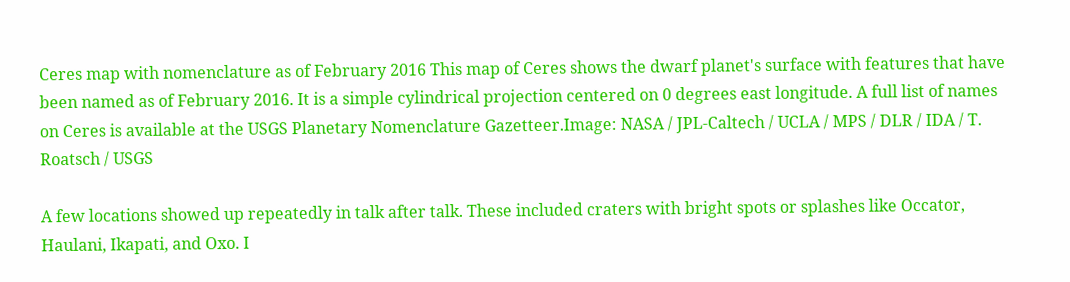Ceres map with nomenclature as of February 2016 This map of Ceres shows the dwarf planet's surface with features that have been named as of February 2016. It is a simple cylindrical projection centered on 0 degrees east longitude. A full list of names on Ceres is available at the USGS Planetary Nomenclature Gazetteer.Image: NASA / JPL-Caltech / UCLA / MPS / DLR / IDA / T. Roatsch / USGS

A few locations showed up repeatedly in talk after talk. These included craters with bright spots or splashes like Occator, Haulani, Ikapati, and Oxo. I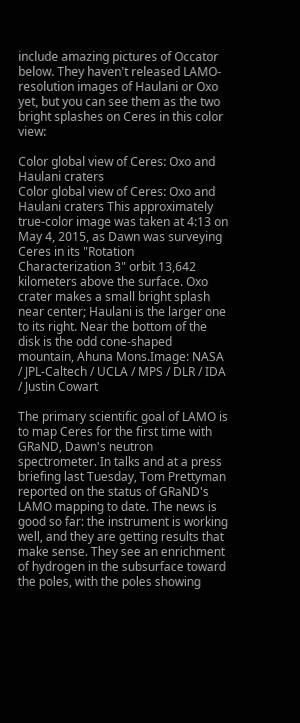include amazing pictures of Occator below. They haven't released LAMO-resolution images of Haulani or Oxo yet, but you can see them as the two bright splashes on Ceres in this color view:

Color global view of Ceres: Oxo and Haulani craters
Color global view of Ceres: Oxo and Haulani craters This approximately true-color image was taken at 4:13 on May 4, 2015, as Dawn was surveying Ceres in its "Rotation Characterization 3" orbit 13,642 kilometers above the surface. Oxo crater makes a small bright splash near center; Haulani is the larger one to its right. Near the bottom of the disk is the odd cone-shaped mountain, Ahuna Mons.Image: NASA / JPL-Caltech / UCLA / MPS / DLR / IDA / Justin Cowart

The primary scientific goal of LAMO is to map Ceres for the first time with GRaND, Dawn's neutron spectrometer. In talks and at a press briefing last Tuesday, Tom Prettyman reported on the status of GRaND's LAMO mapping to date. The news is good so far: the instrument is working well, and they are getting results that make sense. They see an enrichment of hydrogen in the subsurface toward the poles, with the poles showing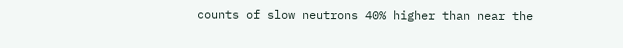counts of slow neutrons 40% higher than near the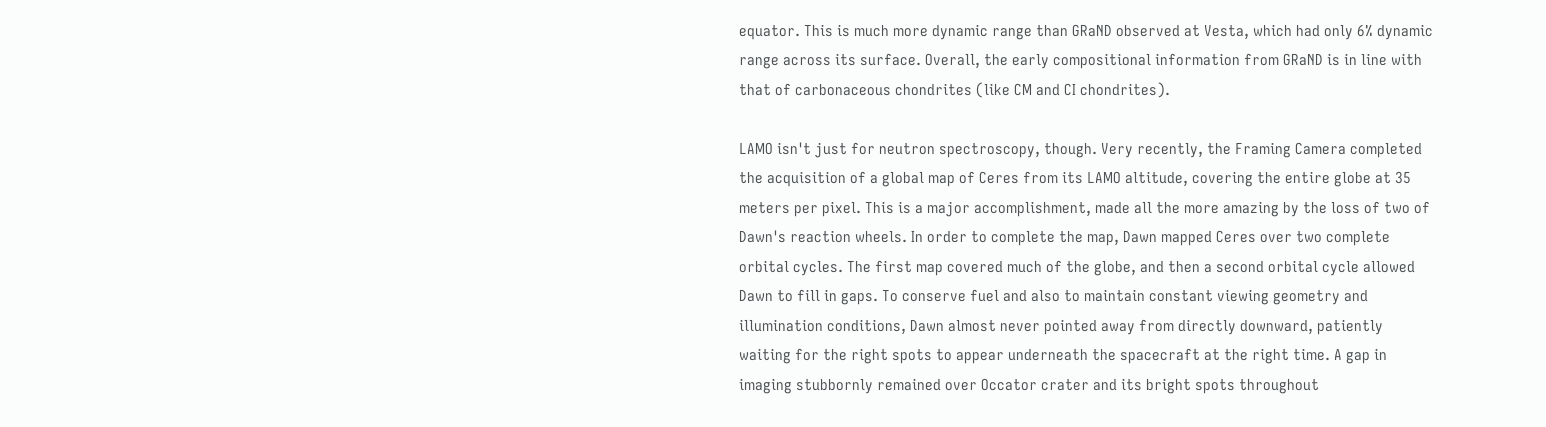equator. This is much more dynamic range than GRaND observed at Vesta, which had only 6% dynamic range across its surface. Overall, the early compositional information from GRaND is in line with that of carbonaceous chondrites (like CM and CI chondrites).

LAMO isn't just for neutron spectroscopy, though. Very recently, the Framing Camera completed the acquisition of a global map of Ceres from its LAMO altitude, covering the entire globe at 35 meters per pixel. This is a major accomplishment, made all the more amazing by the loss of two of Dawn's reaction wheels. In order to complete the map, Dawn mapped Ceres over two complete orbital cycles. The first map covered much of the globe, and then a second orbital cycle allowed Dawn to fill in gaps. To conserve fuel and also to maintain constant viewing geometry and illumination conditions, Dawn almost never pointed away from directly downward, patiently waiting for the right spots to appear underneath the spacecraft at the right time. A gap in imaging stubbornly remained over Occator crater and its bright spots throughout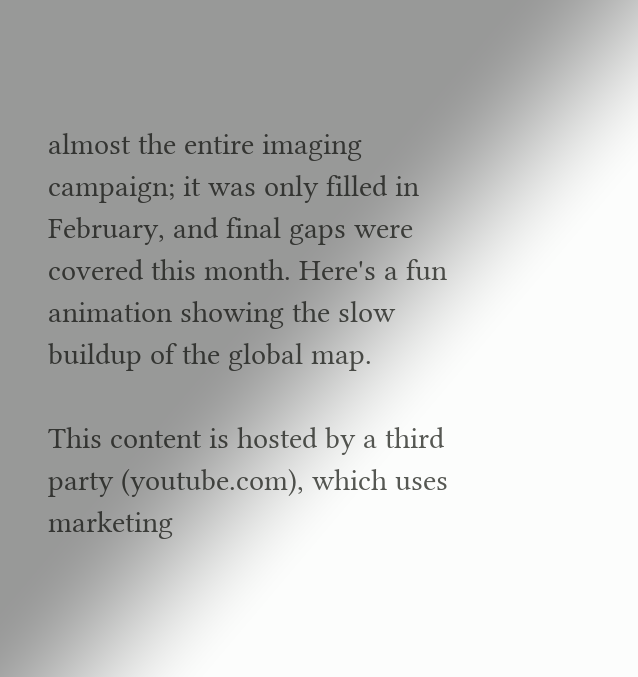almost the entire imaging campaign; it was only filled in February, and final gaps were covered this month. Here's a fun animation showing the slow buildup of the global map.

This content is hosted by a third party (youtube.com), which uses marketing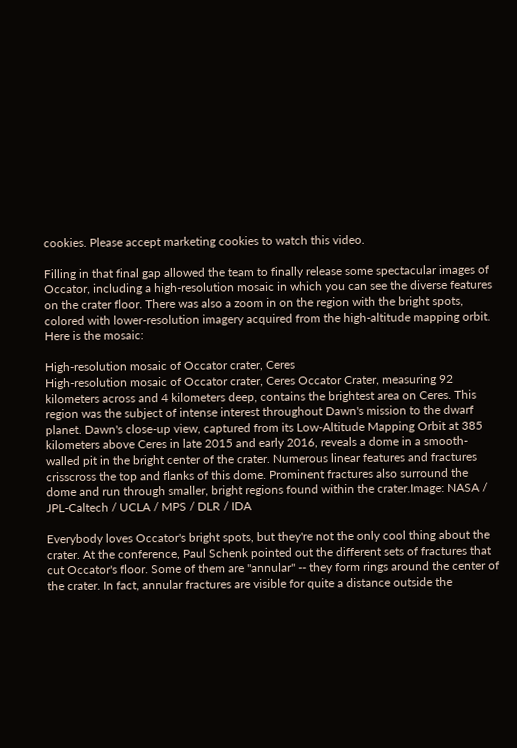cookies. Please accept marketing cookies to watch this video.

Filling in that final gap allowed the team to finally release some spectacular images of Occator, including a high-resolution mosaic in which you can see the diverse features on the crater floor. There was also a zoom in on the region with the bright spots, colored with lower-resolution imagery acquired from the high-altitude mapping orbit. Here is the mosaic:

High-resolution mosaic of Occator crater, Ceres
High-resolution mosaic of Occator crater, Ceres Occator Crater, measuring 92 kilometers across and 4 kilometers deep, contains the brightest area on Ceres. This region was the subject of intense interest throughout Dawn's mission to the dwarf planet. Dawn's close-up view, captured from its Low-Altitude Mapping Orbit at 385 kilometers above Ceres in late 2015 and early 2016, reveals a dome in a smooth-walled pit in the bright center of the crater. Numerous linear features and fractures crisscross the top and flanks of this dome. Prominent fractures also surround the dome and run through smaller, bright regions found within the crater.Image: NASA / JPL-Caltech / UCLA / MPS / DLR / IDA

Everybody loves Occator's bright spots, but they're not the only cool thing about the crater. At the conference, Paul Schenk pointed out the different sets of fractures that cut Occator's floor. Some of them are "annular" -- they form rings around the center of the crater. In fact, annular fractures are visible for quite a distance outside the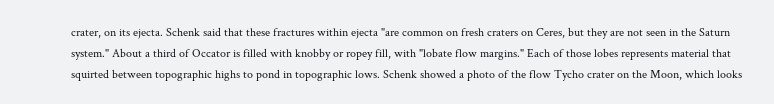crater, on its ejecta. Schenk said that these fractures within ejecta "are common on fresh craters on Ceres, but they are not seen in the Saturn system." About a third of Occator is filled with knobby or ropey fill, with "lobate flow margins." Each of those lobes represents material that squirted between topographic highs to pond in topographic lows. Schenk showed a photo of the flow Tycho crater on the Moon, which looks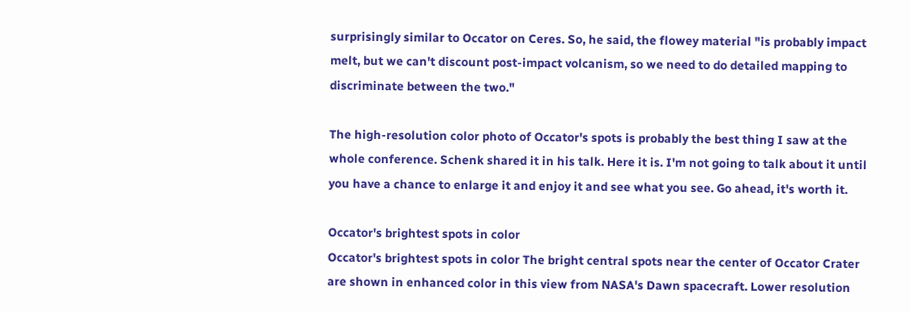surprisingly similar to Occator on Ceres. So, he said, the flowey material "is probably impact melt, but we can't discount post-impact volcanism, so we need to do detailed mapping to discriminate between the two."

The high-resolution color photo of Occator's spots is probably the best thing I saw at the whole conference. Schenk shared it in his talk. Here it is. I'm not going to talk about it until you have a chance to enlarge it and enjoy it and see what you see. Go ahead, it's worth it.

Occator's brightest spots in color
Occator's brightest spots in color The bright central spots near the center of Occator Crater are shown in enhanced color in this view from NASA's Dawn spacecraft. Lower resolution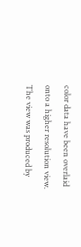color data have been overlaid onto a higher resolution view. The view was produced by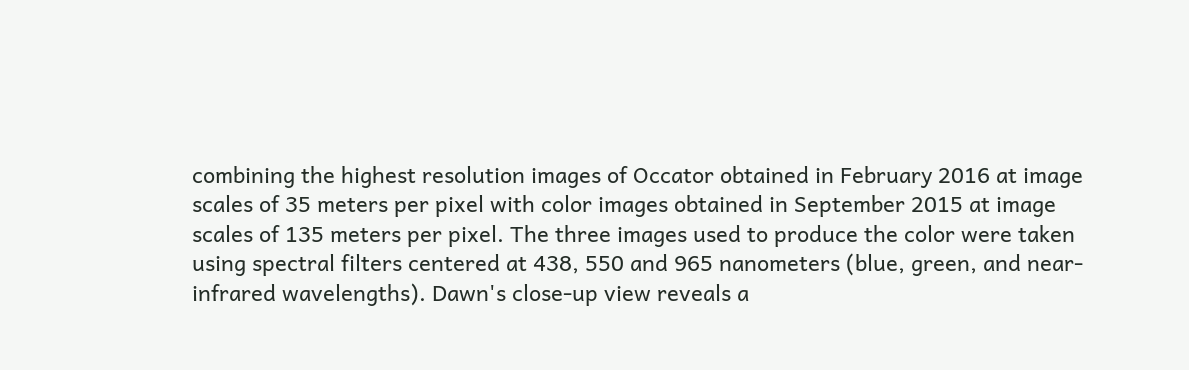combining the highest resolution images of Occator obtained in February 2016 at image scales of 35 meters per pixel with color images obtained in September 2015 at image scales of 135 meters per pixel. The three images used to produce the color were taken using spectral filters centered at 438, 550 and 965 nanometers (blue, green, and near-infrared wavelengths). Dawn's close-up view reveals a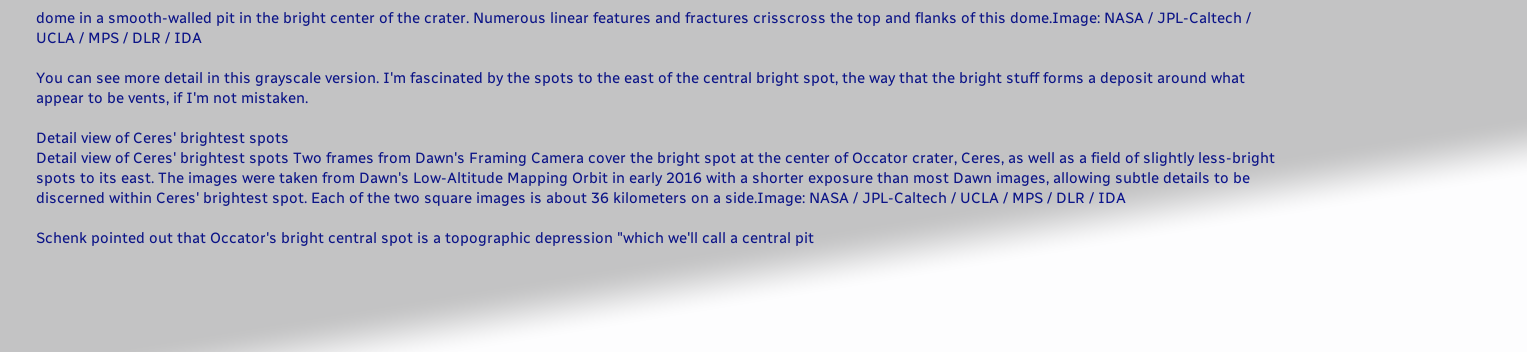dome in a smooth-walled pit in the bright center of the crater. Numerous linear features and fractures crisscross the top and flanks of this dome.Image: NASA / JPL-Caltech / UCLA / MPS / DLR / IDA

You can see more detail in this grayscale version. I'm fascinated by the spots to the east of the central bright spot, the way that the bright stuff forms a deposit around what appear to be vents, if I'm not mistaken.

Detail view of Ceres' brightest spots
Detail view of Ceres' brightest spots Two frames from Dawn's Framing Camera cover the bright spot at the center of Occator crater, Ceres, as well as a field of slightly less-bright spots to its east. The images were taken from Dawn's Low-Altitude Mapping Orbit in early 2016 with a shorter exposure than most Dawn images, allowing subtle details to be discerned within Ceres' brightest spot. Each of the two square images is about 36 kilometers on a side.Image: NASA / JPL-Caltech / UCLA / MPS / DLR / IDA

Schenk pointed out that Occator's bright central spot is a topographic depression "which we'll call a central pit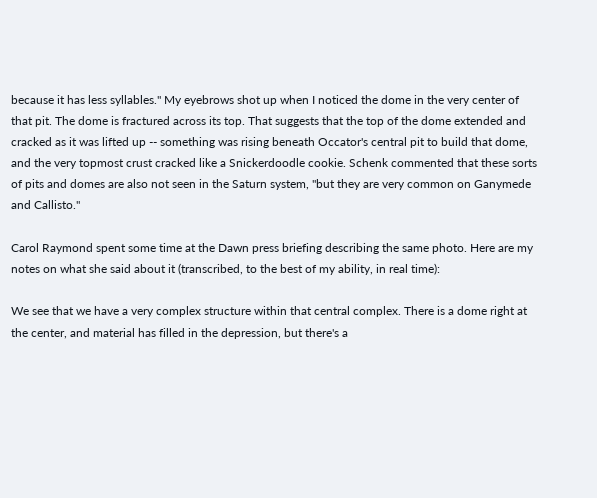because it has less syllables." My eyebrows shot up when I noticed the dome in the very center of that pit. The dome is fractured across its top. That suggests that the top of the dome extended and cracked as it was lifted up -- something was rising beneath Occator's central pit to build that dome, and the very topmost crust cracked like a Snickerdoodle cookie. Schenk commented that these sorts of pits and domes are also not seen in the Saturn system, "but they are very common on Ganymede and Callisto."

Carol Raymond spent some time at the Dawn press briefing describing the same photo. Here are my notes on what she said about it (transcribed, to the best of my ability, in real time):

We see that we have a very complex structure within that central complex. There is a dome right at the center, and material has filled in the depression, but there's a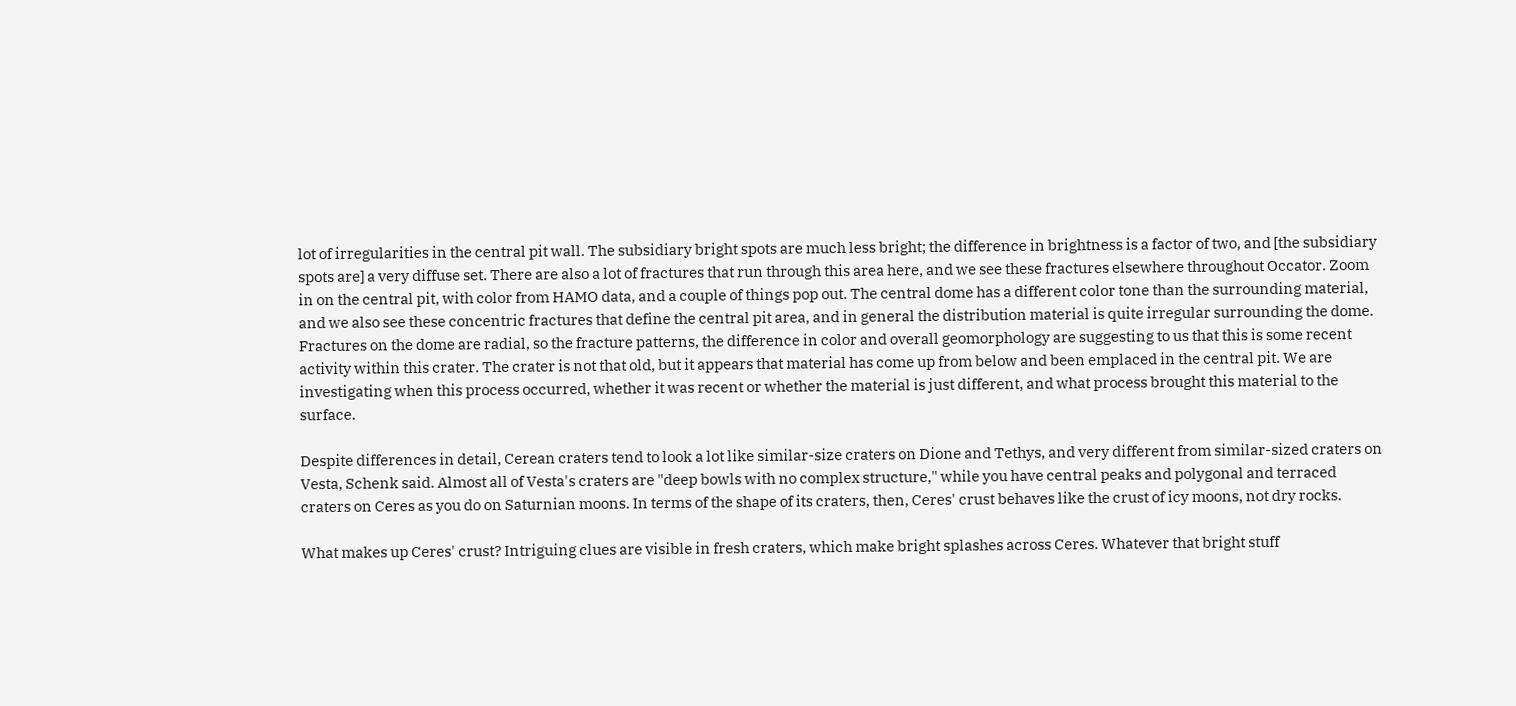lot of irregularities in the central pit wall. The subsidiary bright spots are much less bright; the difference in brightness is a factor of two, and [the subsidiary spots are] a very diffuse set. There are also a lot of fractures that run through this area here, and we see these fractures elsewhere throughout Occator. Zoom in on the central pit, with color from HAMO data, and a couple of things pop out. The central dome has a different color tone than the surrounding material, and we also see these concentric fractures that define the central pit area, and in general the distribution material is quite irregular surrounding the dome. Fractures on the dome are radial, so the fracture patterns, the difference in color and overall geomorphology are suggesting to us that this is some recent activity within this crater. The crater is not that old, but it appears that material has come up from below and been emplaced in the central pit. We are investigating when this process occurred, whether it was recent or whether the material is just different, and what process brought this material to the surface.

Despite differences in detail, Cerean craters tend to look a lot like similar-size craters on Dione and Tethys, and very different from similar-sized craters on Vesta, Schenk said. Almost all of Vesta's craters are "deep bowls with no complex structure," while you have central peaks and polygonal and terraced craters on Ceres as you do on Saturnian moons. In terms of the shape of its craters, then, Ceres' crust behaves like the crust of icy moons, not dry rocks.

What makes up Ceres' crust? Intriguing clues are visible in fresh craters, which make bright splashes across Ceres. Whatever that bright stuff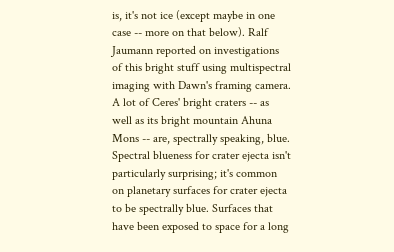is, it's not ice (except maybe in one case -- more on that below). Ralf Jaumann reported on investigations of this bright stuff using multispectral imaging with Dawn's framing camera. A lot of Ceres' bright craters -- as well as its bright mountain Ahuna Mons -- are, spectrally speaking, blue. Spectral blueness for crater ejecta isn't particularly surprising; it's common on planetary surfaces for crater ejecta to be spectrally blue. Surfaces that have been exposed to space for a long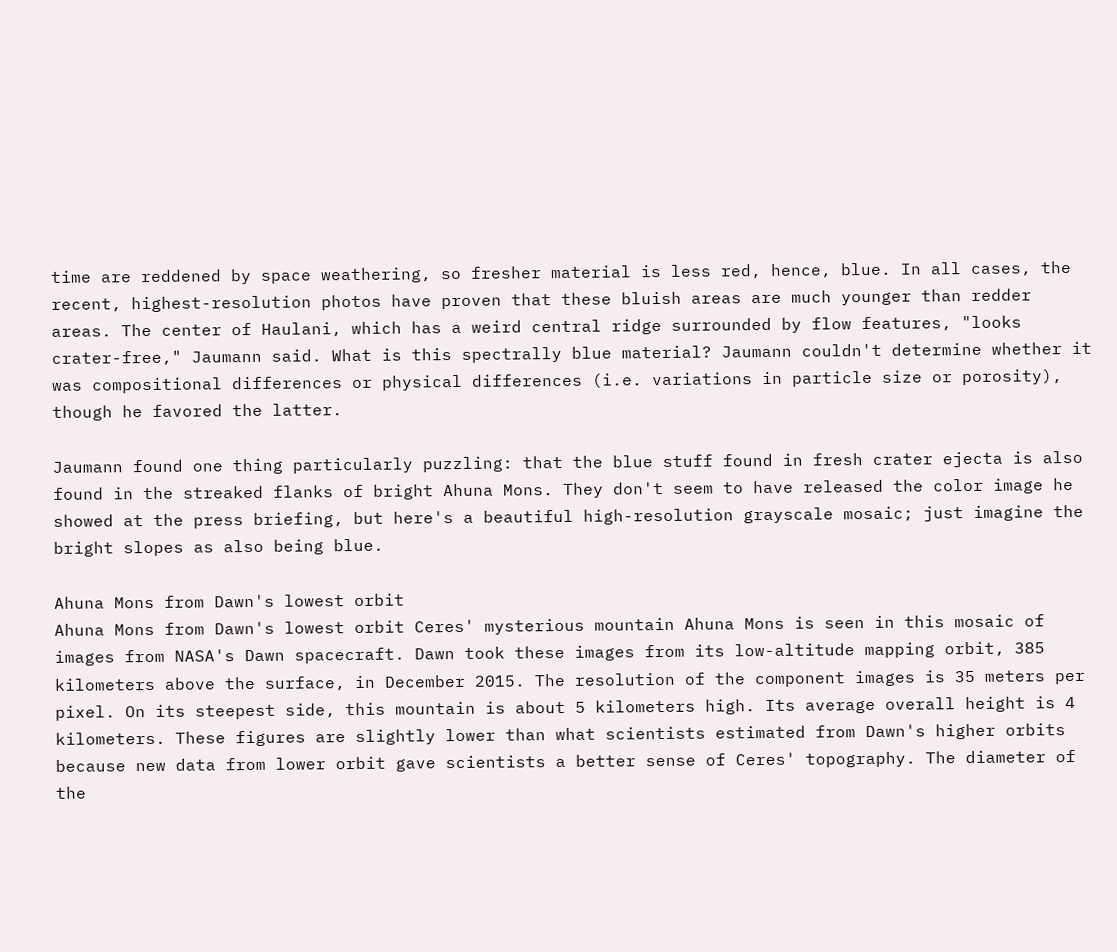time are reddened by space weathering, so fresher material is less red, hence, blue. In all cases, the recent, highest-resolution photos have proven that these bluish areas are much younger than redder areas. The center of Haulani, which has a weird central ridge surrounded by flow features, "looks crater-free," Jaumann said. What is this spectrally blue material? Jaumann couldn't determine whether it was compositional differences or physical differences (i.e. variations in particle size or porosity), though he favored the latter.

Jaumann found one thing particularly puzzling: that the blue stuff found in fresh crater ejecta is also found in the streaked flanks of bright Ahuna Mons. They don't seem to have released the color image he showed at the press briefing, but here's a beautiful high-resolution grayscale mosaic; just imagine the bright slopes as also being blue.

Ahuna Mons from Dawn's lowest orbit
Ahuna Mons from Dawn's lowest orbit Ceres' mysterious mountain Ahuna Mons is seen in this mosaic of images from NASA's Dawn spacecraft. Dawn took these images from its low-altitude mapping orbit, 385 kilometers above the surface, in December 2015. The resolution of the component images is 35 meters per pixel. On its steepest side, this mountain is about 5 kilometers high. Its average overall height is 4 kilometers. These figures are slightly lower than what scientists estimated from Dawn's higher orbits because new data from lower orbit gave scientists a better sense of Ceres' topography. The diameter of the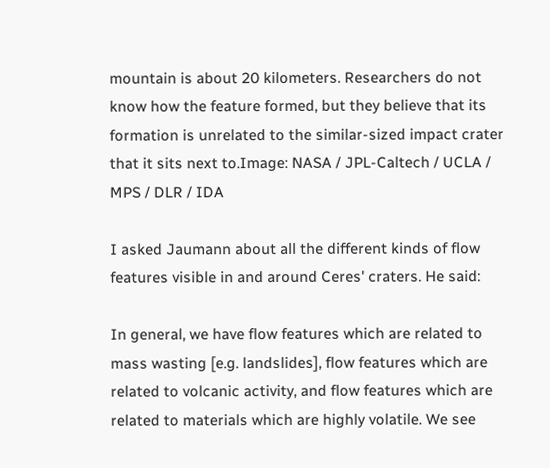mountain is about 20 kilometers. Researchers do not know how the feature formed, but they believe that its formation is unrelated to the similar-sized impact crater that it sits next to.Image: NASA / JPL-Caltech / UCLA / MPS / DLR / IDA

I asked Jaumann about all the different kinds of flow features visible in and around Ceres' craters. He said:

In general, we have flow features which are related to mass wasting [e.g. landslides], flow features which are related to volcanic activity, and flow features which are related to materials which are highly volatile. We see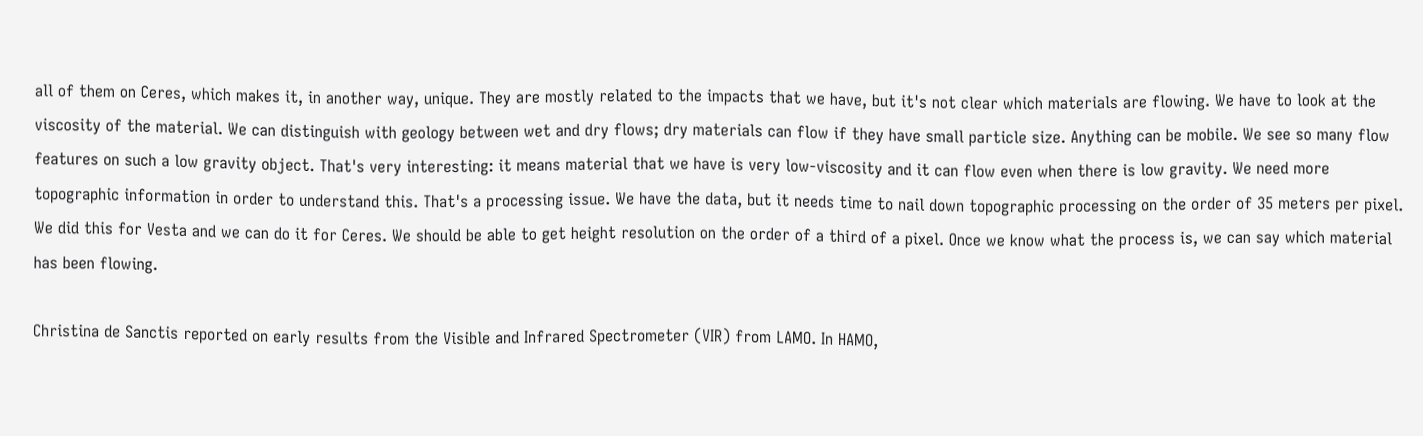all of them on Ceres, which makes it, in another way, unique. They are mostly related to the impacts that we have, but it's not clear which materials are flowing. We have to look at the viscosity of the material. We can distinguish with geology between wet and dry flows; dry materials can flow if they have small particle size. Anything can be mobile. We see so many flow features on such a low gravity object. That's very interesting: it means material that we have is very low-viscosity and it can flow even when there is low gravity. We need more topographic information in order to understand this. That's a processing issue. We have the data, but it needs time to nail down topographic processing on the order of 35 meters per pixel. We did this for Vesta and we can do it for Ceres. We should be able to get height resolution on the order of a third of a pixel. Once we know what the process is, we can say which material has been flowing.

Christina de Sanctis reported on early results from the Visible and Infrared Spectrometer (VIR) from LAMO. In HAMO,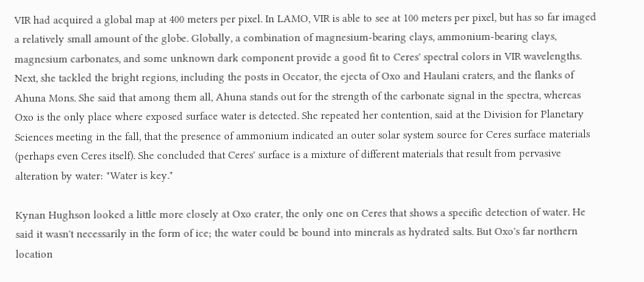VIR had acquired a global map at 400 meters per pixel. In LAMO, VIR is able to see at 100 meters per pixel, but has so far imaged a relatively small amount of the globe. Globally, a combination of magnesium-bearing clays, ammonium-bearing clays, magnesium carbonates, and some unknown dark component provide a good fit to Ceres' spectral colors in VIR wavelengths. Next, she tackled the bright regions, including the posts in Occator, the ejecta of Oxo and Haulani craters, and the flanks of Ahuna Mons. She said that among them all, Ahuna stands out for the strength of the carbonate signal in the spectra, whereas Oxo is the only place where exposed surface water is detected. She repeated her contention, said at the Division for Planetary Sciences meeting in the fall, that the presence of ammonium indicated an outer solar system source for Ceres surface materials (perhaps even Ceres itself). She concluded that Ceres' surface is a mixture of different materials that result from pervasive alteration by water: "Water is key."

Kynan Hughson looked a little more closely at Oxo crater, the only one on Ceres that shows a specific detection of water. He said it wasn't necessarily in the form of ice; the water could be bound into minerals as hydrated salts. But Oxo's far northern location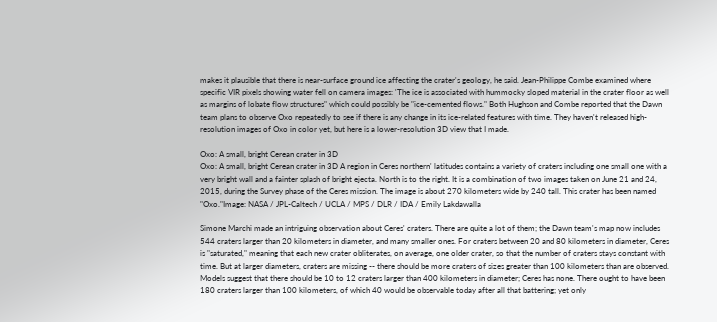makes it plausible that there is near-surface ground ice affecting the crater's geology, he said. Jean-Philippe Combe examined where specific VIR pixels showing water fell on camera images: 'The ice is associated with hummocky sloped material in the crater floor as well as margins of lobate flow structures" which could possibly be "ice-cemented flows." Both Hughson and Combe reported that the Dawn team plans to observe Oxo repeatedly to see if there is any change in its ice-related features with time. They haven't released high-resolution images of Oxo in color yet, but here is a lower-resolution 3D view that I made.

Oxo: A small, bright Cerean crater in 3D
Oxo: A small, bright Cerean crater in 3D A region in Ceres northern' latitudes contains a variety of craters including one small one with a very bright wall and a fainter splash of bright ejecta. North is to the right. It is a combination of two images taken on June 21 and 24, 2015, during the Survey phase of the Ceres mission. The image is about 270 kilometers wide by 240 tall. This crater has been named "Oxo."Image: NASA / JPL-Caltech / UCLA / MPS / DLR / IDA / Emily Lakdawalla

Simone Marchi made an intriguing observation about Ceres' craters. There are quite a lot of them; the Dawn team's map now includes 544 craters larger than 20 kilometers in diameter, and many smaller ones. For craters between 20 and 80 kilometers in diameter, Ceres is "saturated," meaning that each new crater obliterates, on average, one older crater, so that the number of craters stays constant with time. But at larger diameters, craters are missing -- there should be more craters of sizes greater than 100 kilometers than are observed. Models suggest that there should be 10 to 12 craters larger than 400 kilometers in diameter; Ceres has none. There ought to have been 180 craters larger than 100 kilometers, of which 40 would be observable today after all that battering; yet only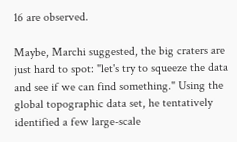16 are observed.

Maybe, Marchi suggested, the big craters are just hard to spot: "let's try to squeeze the data and see if we can find something." Using the global topographic data set, he tentatively identified a few large-scale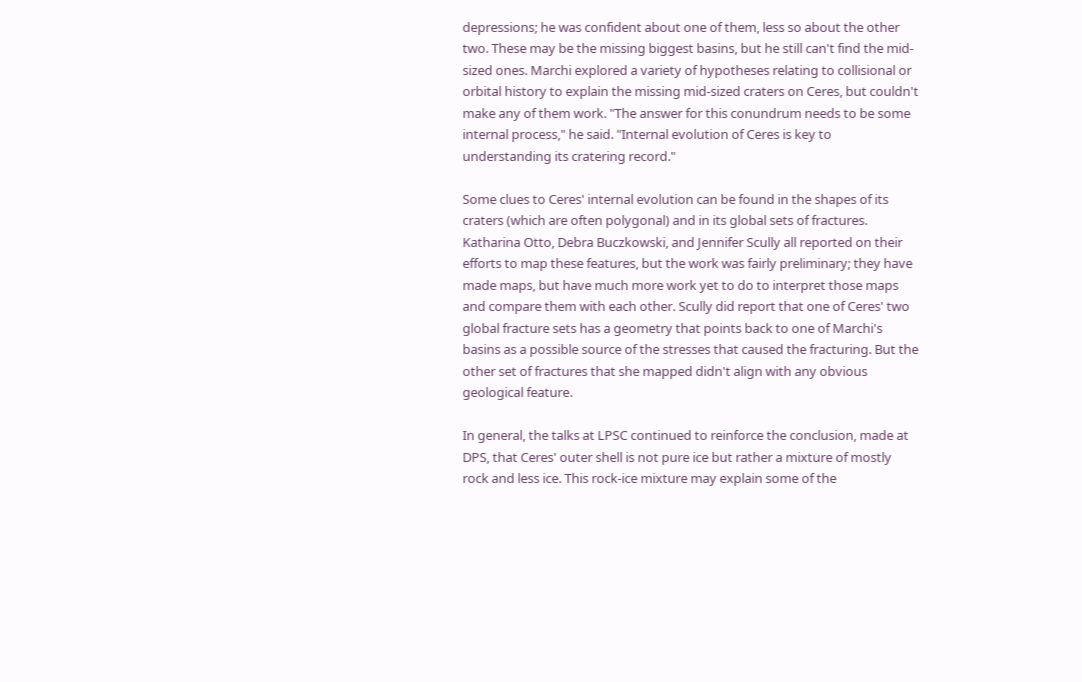depressions; he was confident about one of them, less so about the other two. These may be the missing biggest basins, but he still can't find the mid-sized ones. Marchi explored a variety of hypotheses relating to collisional or orbital history to explain the missing mid-sized craters on Ceres, but couldn't make any of them work. "The answer for this conundrum needs to be some internal process," he said. "Internal evolution of Ceres is key to understanding its cratering record."

Some clues to Ceres' internal evolution can be found in the shapes of its craters (which are often polygonal) and in its global sets of fractures. Katharina Otto, Debra Buczkowski, and Jennifer Scully all reported on their efforts to map these features, but the work was fairly preliminary; they have made maps, but have much more work yet to do to interpret those maps and compare them with each other. Scully did report that one of Ceres' two global fracture sets has a geometry that points back to one of Marchi's basins as a possible source of the stresses that caused the fracturing. But the other set of fractures that she mapped didn't align with any obvious geological feature.

In general, the talks at LPSC continued to reinforce the conclusion, made at DPS, that Ceres' outer shell is not pure ice but rather a mixture of mostly rock and less ice. This rock-ice mixture may explain some of the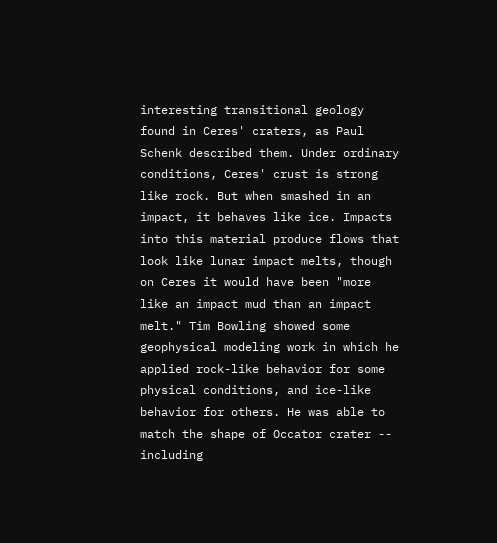interesting transitional geology found in Ceres' craters, as Paul Schenk described them. Under ordinary conditions, Ceres' crust is strong like rock. But when smashed in an impact, it behaves like ice. Impacts into this material produce flows that look like lunar impact melts, though on Ceres it would have been "more like an impact mud than an impact melt." Tim Bowling showed some geophysical modeling work in which he applied rock-like behavior for some physical conditions, and ice-like behavior for others. He was able to match the shape of Occator crater -- including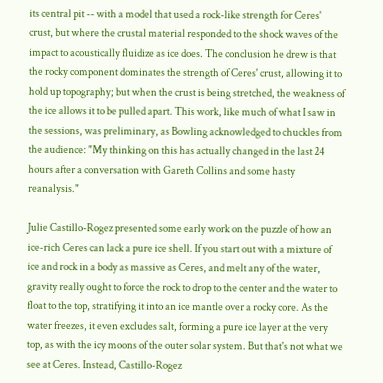its central pit -- with a model that used a rock-like strength for Ceres' crust, but where the crustal material responded to the shock waves of the impact to acoustically fluidize as ice does. The conclusion he drew is that the rocky component dominates the strength of Ceres' crust, allowing it to hold up topography; but when the crust is being stretched, the weakness of the ice allows it to be pulled apart. This work, like much of what I saw in the sessions, was preliminary, as Bowling acknowledged to chuckles from the audience: "My thinking on this has actually changed in the last 24 hours after a conversation with Gareth Collins and some hasty reanalysis."

Julie Castillo-Rogez presented some early work on the puzzle of how an ice-rich Ceres can lack a pure ice shell. If you start out with a mixture of ice and rock in a body as massive as Ceres, and melt any of the water, gravity really ought to force the rock to drop to the center and the water to float to the top, stratifying it into an ice mantle over a rocky core. As the water freezes, it even excludes salt, forming a pure ice layer at the very top, as with the icy moons of the outer solar system. But that's not what we see at Ceres. Instead, Castillo-Rogez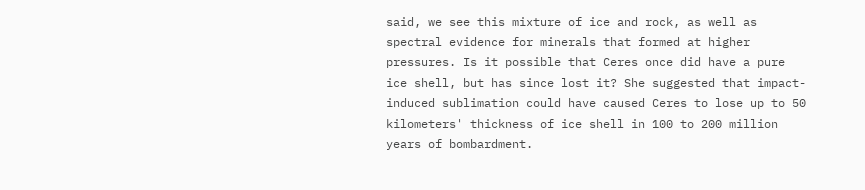said, we see this mixture of ice and rock, as well as spectral evidence for minerals that formed at higher pressures. Is it possible that Ceres once did have a pure ice shell, but has since lost it? She suggested that impact-induced sublimation could have caused Ceres to lose up to 50 kilometers' thickness of ice shell in 100 to 200 million years of bombardment.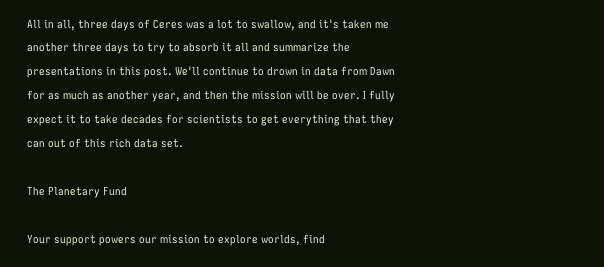All in all, three days of Ceres was a lot to swallow, and it's taken me another three days to try to absorb it all and summarize the presentations in this post. We'll continue to drown in data from Dawn for as much as another year, and then the mission will be over. I fully expect it to take decades for scientists to get everything that they can out of this rich data set.

The Planetary Fund

Your support powers our mission to explore worlds, find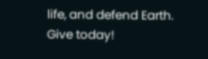life, and defend Earth. Give today!